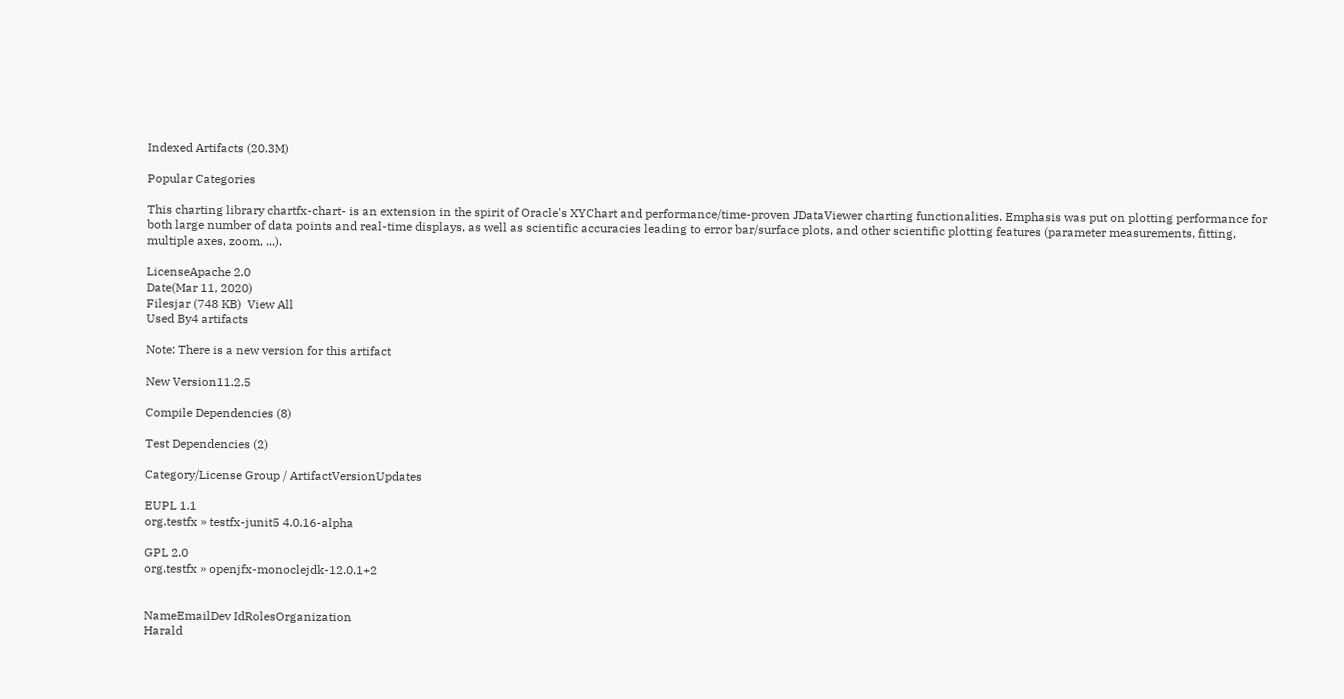Indexed Artifacts (20.3M)

Popular Categories

This charting library chartfx-chart- is an extension in the spirit of Oracle's XYChart and performance/time-proven JDataViewer charting functionalities. Emphasis was put on plotting performance for both large number of data points and real-time displays, as well as scientific accuracies leading to error bar/surface plots, and other scientific plotting features (parameter measurements, fitting, multiple axes, zoom, ...).

LicenseApache 2.0
Date(Mar 11, 2020)
Filesjar (748 KB)  View All
Used By4 artifacts

Note: There is a new version for this artifact

New Version11.2.5

Compile Dependencies (8)

Test Dependencies (2)

Category/License Group / ArtifactVersionUpdates

EUPL 1.1
org.testfx » testfx-junit5 4.0.16-alpha

GPL 2.0
org.testfx » openjfx-monoclejdk-12.0.1+2


NameEmailDev IdRolesOrganization
Harald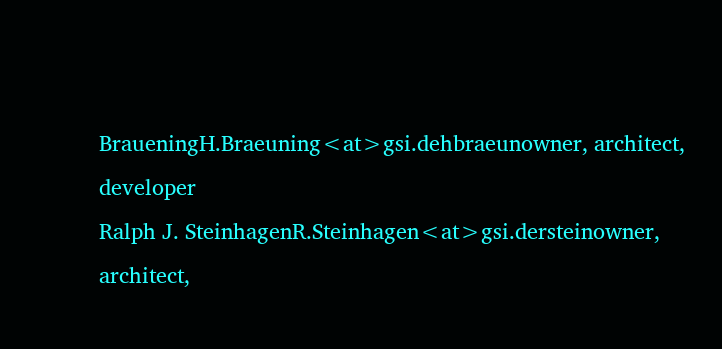BraueningH.Braeuning<at>gsi.dehbraeunowner, architect, developer
Ralph J. SteinhagenR.Steinhagen<at>gsi.dersteinowner, architect,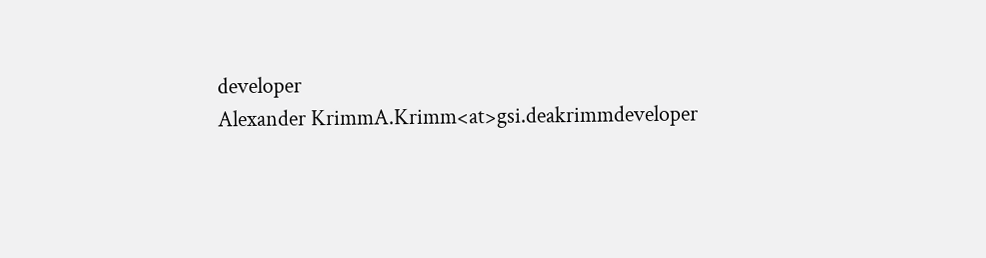developer
Alexander KrimmA.Krimm<at>gsi.deakrimmdeveloper